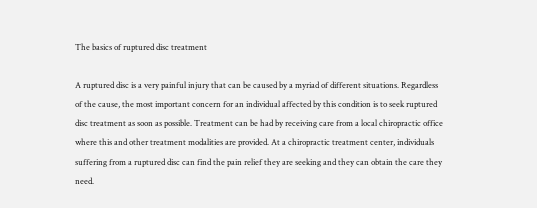The basics of ruptured disc treatment

A ruptured disc is a very painful injury that can be caused by a myriad of different situations. Regardless of the cause, the most important concern for an individual affected by this condition is to seek ruptured disc treatment as soon as possible. Treatment can be had by receiving care from a local chiropractic office where this and other treatment modalities are provided. At a chiropractic treatment center, individuals suffering from a ruptured disc can find the pain relief they are seeking and they can obtain the care they need.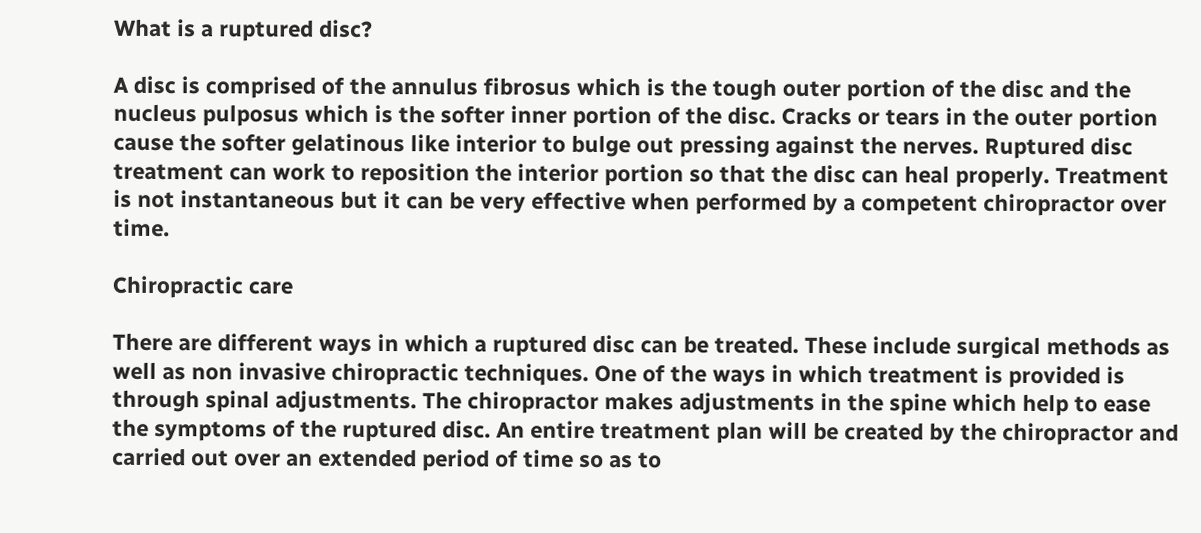What is a ruptured disc?

A disc is comprised of the annulus fibrosus which is the tough outer portion of the disc and the nucleus pulposus which is the softer inner portion of the disc. Cracks or tears in the outer portion cause the softer gelatinous like interior to bulge out pressing against the nerves. Ruptured disc treatment can work to reposition the interior portion so that the disc can heal properly. Treatment is not instantaneous but it can be very effective when performed by a competent chiropractor over time.

Chiropractic care

There are different ways in which a ruptured disc can be treated. These include surgical methods as well as non invasive chiropractic techniques. One of the ways in which treatment is provided is through spinal adjustments. The chiropractor makes adjustments in the spine which help to ease the symptoms of the ruptured disc. An entire treatment plan will be created by the chiropractor and carried out over an extended period of time so as to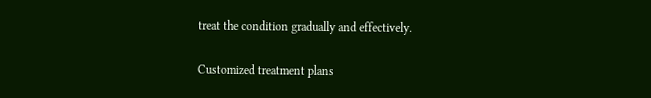treat the condition gradually and effectively.

Customized treatment plans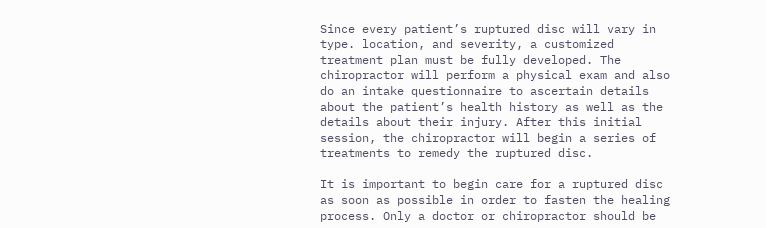Since every patient’s ruptured disc will vary in type. location, and severity, a customized treatment plan must be fully developed. The chiropractor will perform a physical exam and also do an intake questionnaire to ascertain details about the patient’s health history as well as the details about their injury. After this initial session, the chiropractor will begin a series of treatments to remedy the ruptured disc.

It is important to begin care for a ruptured disc as soon as possible in order to fasten the healing process. Only a doctor or chiropractor should be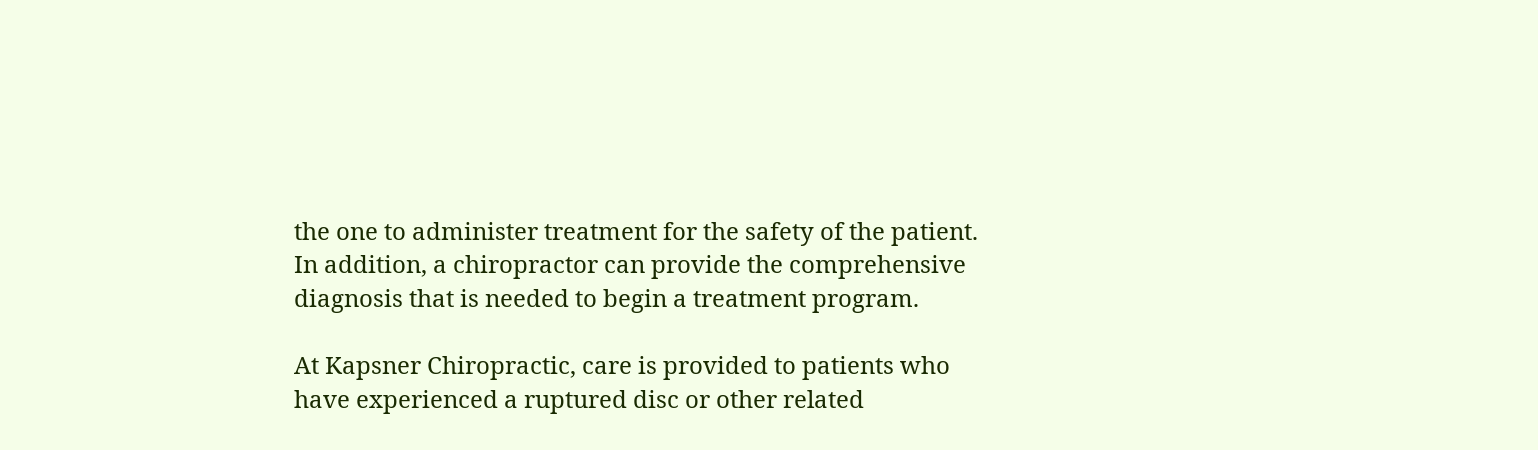the one to administer treatment for the safety of the patient. In addition, a chiropractor can provide the comprehensive diagnosis that is needed to begin a treatment program.

At Kapsner Chiropractic, care is provided to patients who have experienced a ruptured disc or other related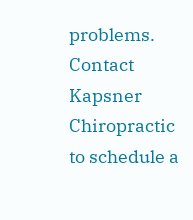problems. Contact Kapsner Chiropractic to schedule a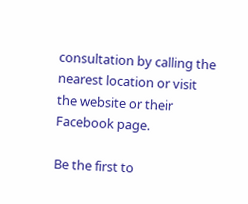consultation by calling the nearest location or visit the website or their Facebook page.

Be the first to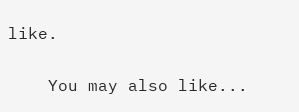like.


    You may also like...